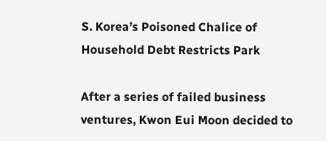S. Korea’s Poisoned Chalice of Household Debt Restricts Park

After a series of failed business ventures, Kwon Eui Moon decided to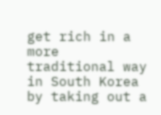get rich in a more traditional way in South Korea by taking out a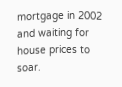mortgage in 2002 and waiting for house prices to soar.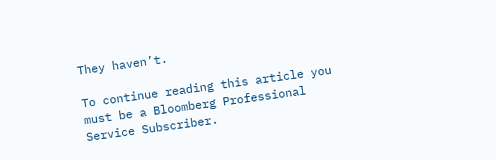They haven’t.

To continue reading this article you must be a Bloomberg Professional Service Subscriber.